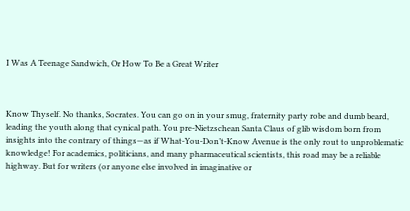I Was A Teenage Sandwich, Or How To Be a Great Writer



Know Thyself. No thanks, Socrates. You can go on in your smug, fraternity party robe and dumb beard, leading the youth along that cynical path. You pre-Nietzschean Santa Claus of glib wisdom born from insights into the contrary of things—as if What-You-Don’t-Know Avenue is the only rout to unproblematic knowledge! For academics, politicians, and many pharmaceutical scientists, this road may be a reliable highway. But for writers (or anyone else involved in imaginative or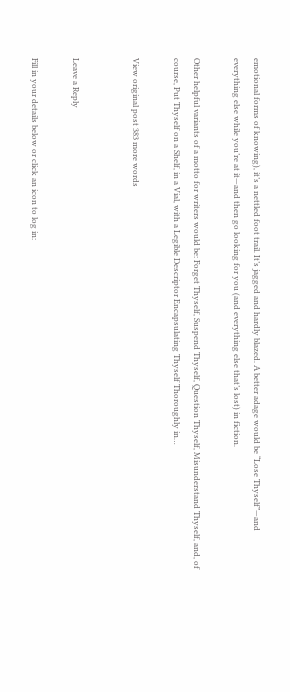emotional forms of knowing), it’s a nettled foot trail. It’s jagged and hardly blazed. A better adage would be “Lose Thyself”—and everything else while you’re at it—and then go looking for you (and everything else that’s lost) in fiction.

Other helpful variants of a motto for writers would be: Forget Thyself, Suspend Thyself, Question Thyself, Misunderstand Thyself, and, of course, Put Thyself on a Shelf, in a Vial, with a Legible Descriptor Encapsulating Thyself Thoroughly in…

View original post 383 more words


Leave a Reply

Fill in your details below or click an icon to log in: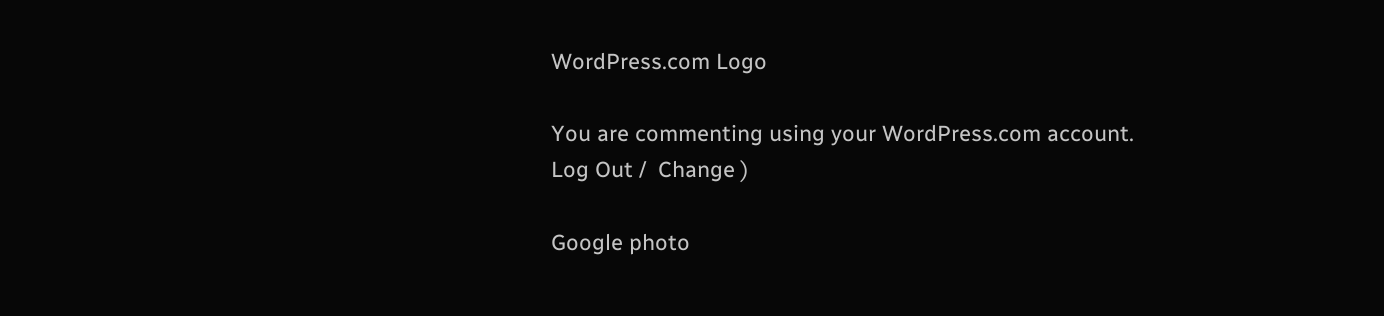WordPress.com Logo

You are commenting using your WordPress.com account. Log Out /  Change )

Google photo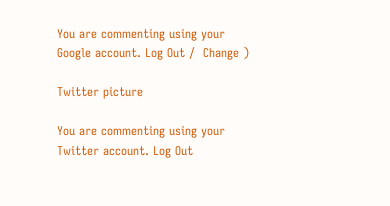You are commenting using your Google account. Log Out /  Change )

Twitter picture

You are commenting using your Twitter account. Log Out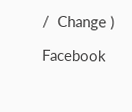/  Change )

Facebook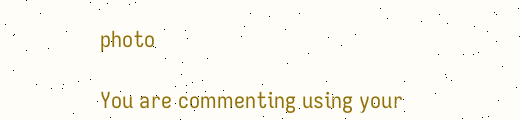photo

You are commenting using your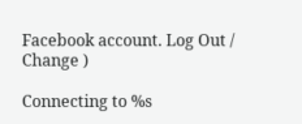Facebook account. Log Out /  Change )

Connecting to %s